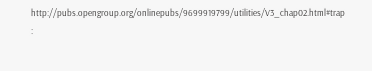http://pubs.opengroup.org/onlinepubs/9699919799/utilities/V3_chap02.html#trap :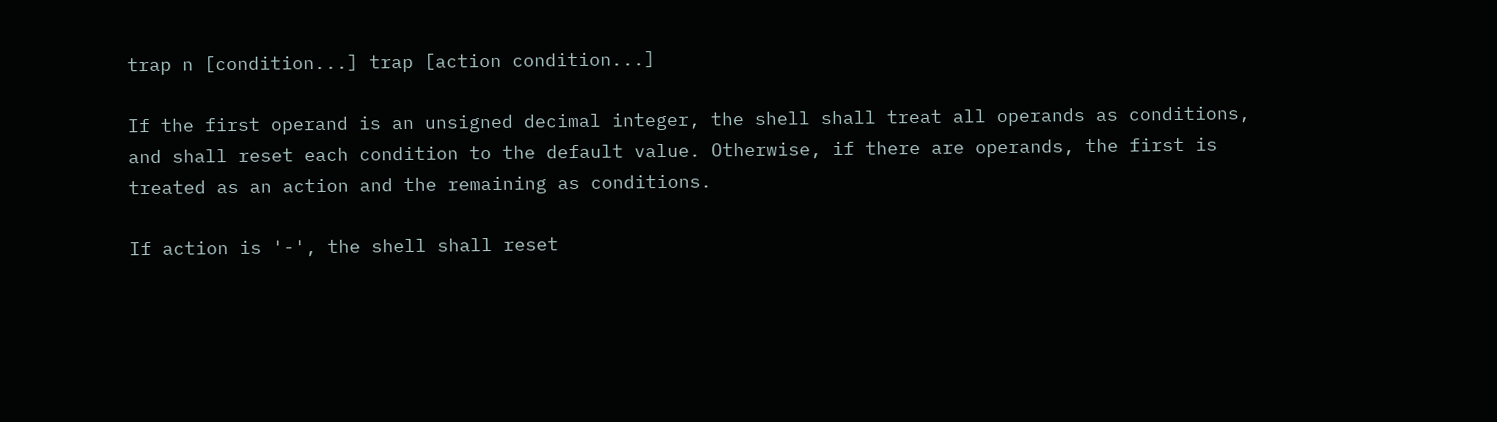trap n [condition...] trap [action condition...]

If the first operand is an unsigned decimal integer, the shell shall treat all operands as conditions, and shall reset each condition to the default value. Otherwise, if there are operands, the first is treated as an action and the remaining as conditions.

If action is '-', the shell shall reset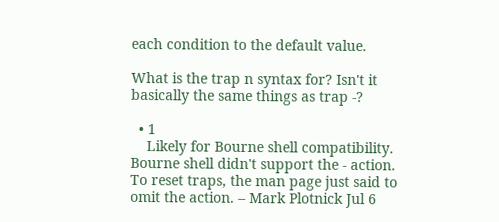each condition to the default value.

What is the trap n syntax for? Isn't it basically the same things as trap -?

  • 1
    Likely for Bourne shell compatibility. Bourne shell didn't support the - action. To reset traps, the man page just said to omit the action. – Mark Plotnick Jul 6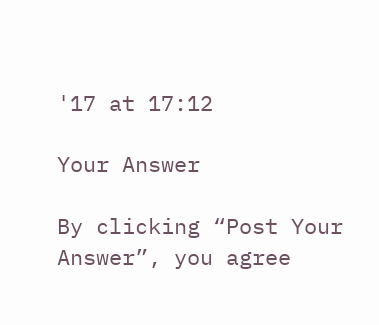'17 at 17:12

Your Answer

By clicking “Post Your Answer”, you agree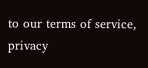to our terms of service, privacy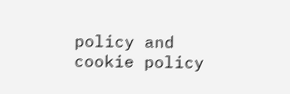policy and cookie policy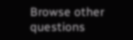Browse other questions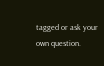tagged or ask your own question.